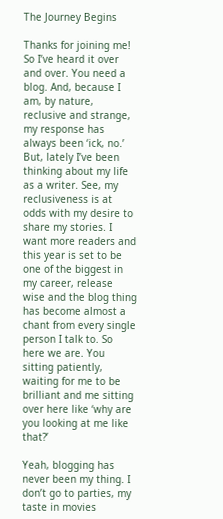The Journey Begins

Thanks for joining me! So I’ve heard it over and over. You need a blog. And, because I am, by nature, reclusive and strange, my response has always been ‘ick, no.’ But, lately I’ve been thinking about my life as a writer. See, my reclusiveness is at odds with my desire to share my stories. I want more readers and this year is set to be one of the biggest in my career, release wise and the blog thing has become almost a chant from every single person I talk to. So here we are. You sitting patiently, waiting for me to be brilliant and me sitting over here like ‘why are you looking at me like that?’

Yeah, blogging has never been my thing. I don’t go to parties, my taste in movies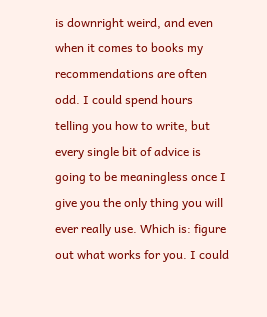is downright weird, and even when it comes to books my recommendations are often odd. I could spend hours telling you how to write, but every single bit of advice is going to be meaningless once I give you the only thing you will ever really use. Which is: figure out what works for you. I could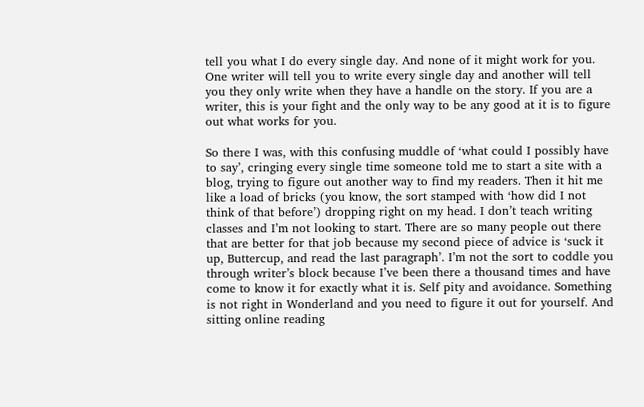tell you what I do every single day. And none of it might work for you. One writer will tell you to write every single day and another will tell you they only write when they have a handle on the story. If you are a writer, this is your fight and the only way to be any good at it is to figure out what works for you.

So there I was, with this confusing muddle of ‘what could I possibly have to say’, cringing every single time someone told me to start a site with a blog, trying to figure out another way to find my readers. Then it hit me like a load of bricks (you know, the sort stamped with ‘how did I not think of that before’) dropping right on my head. I don’t teach writing classes and I’m not looking to start. There are so many people out there that are better for that job because my second piece of advice is ‘suck it up, Buttercup, and read the last paragraph’. I’m not the sort to coddle you through writer’s block because I’ve been there a thousand times and have come to know it for exactly what it is. Self pity and avoidance. Something is not right in Wonderland and you need to figure it out for yourself. And sitting online reading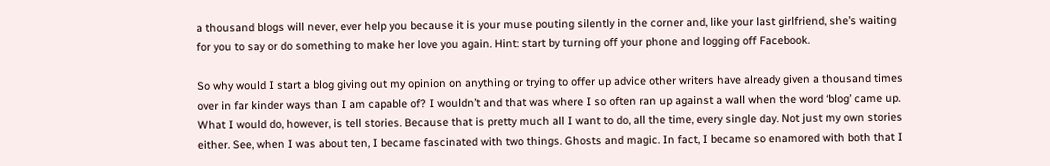a thousand blogs will never, ever help you because it is your muse pouting silently in the corner and, like your last girlfriend, she’s waiting for you to say or do something to make her love you again. Hint: start by turning off your phone and logging off Facebook.

So why would I start a blog giving out my opinion on anything or trying to offer up advice other writers have already given a thousand times over in far kinder ways than I am capable of? I wouldn’t and that was where I so often ran up against a wall when the word ‘blog’ came up. What I would do, however, is tell stories. Because that is pretty much all I want to do, all the time, every single day. Not just my own stories either. See, when I was about ten, I became fascinated with two things. Ghosts and magic. In fact, I became so enamored with both that I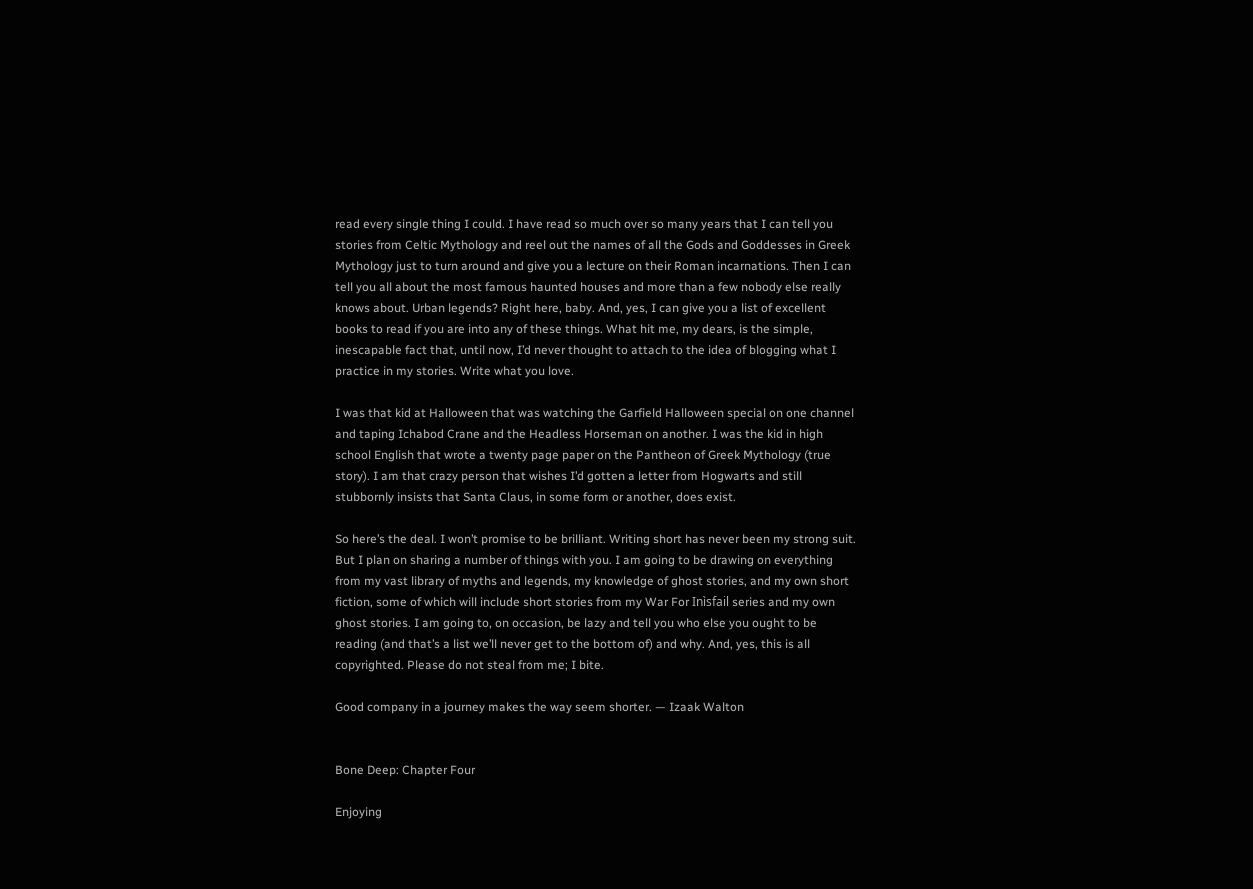read every single thing I could. I have read so much over so many years that I can tell you stories from Celtic Mythology and reel out the names of all the Gods and Goddesses in Greek Mythology just to turn around and give you a lecture on their Roman incarnations. Then I can tell you all about the most famous haunted houses and more than a few nobody else really knows about. Urban legends? Right here, baby. And, yes, I can give you a list of excellent books to read if you are into any of these things. What hit me, my dears, is the simple, inescapable fact that, until now, I’d never thought to attach to the idea of blogging what I practice in my stories. Write what you love.

I was that kid at Halloween that was watching the Garfield Halloween special on one channel and taping Ichabod Crane and the Headless Horseman on another. I was the kid in high school English that wrote a twenty page paper on the Pantheon of Greek Mythology (true story). I am that crazy person that wishes I’d gotten a letter from Hogwarts and still stubbornly insists that Santa Claus, in some form or another, does exist.

So here’s the deal. I won’t promise to be brilliant. Writing short has never been my strong suit. But I plan on sharing a number of things with you. I am going to be drawing on everything from my vast library of myths and legends, my knowledge of ghost stories, and my own short fiction, some of which will include short stories from my War For Inìsfail series and my own ghost stories. I am going to, on occasion, be lazy and tell you who else you ought to be reading (and that’s a list we’ll never get to the bottom of) and why. And, yes, this is all copyrighted. Please do not steal from me; I bite.

Good company in a journey makes the way seem shorter. — Izaak Walton


Bone Deep: Chapter Four

Enjoying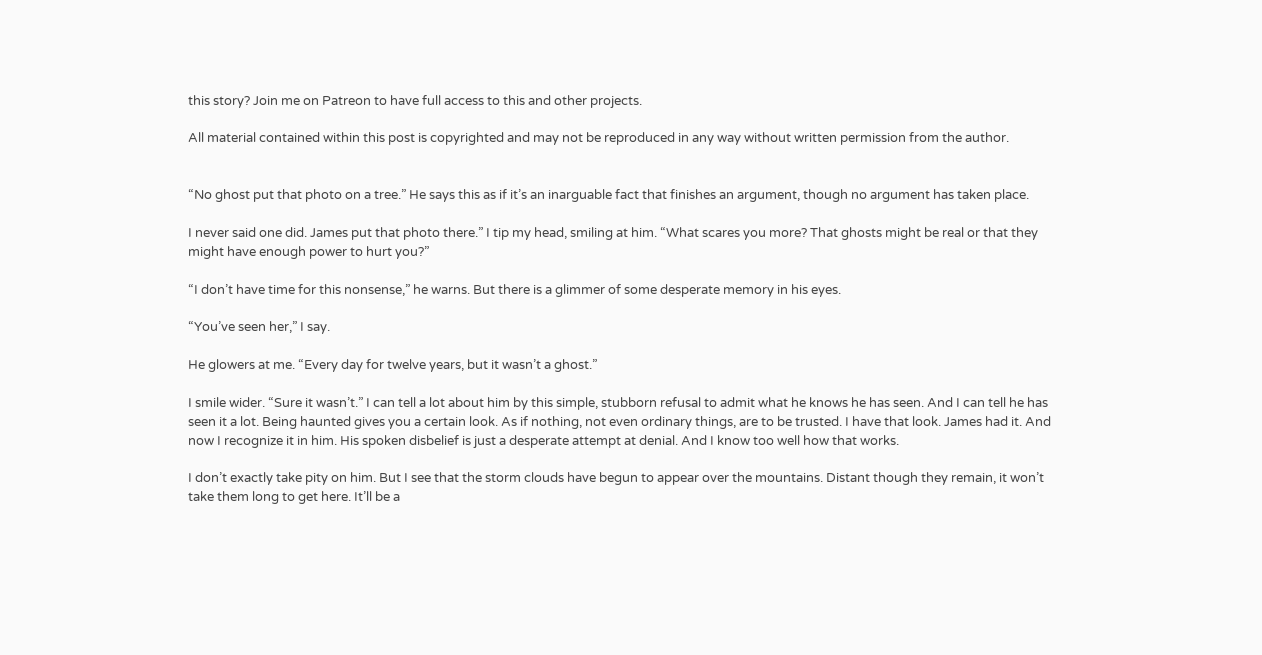this story? Join me on Patreon to have full access to this and other projects.

All material contained within this post is copyrighted and may not be reproduced in any way without written permission from the author.


“No ghost put that photo on a tree.” He says this as if it’s an inarguable fact that finishes an argument, though no argument has taken place.

I never said one did. James put that photo there.” I tip my head, smiling at him. “What scares you more? That ghosts might be real or that they might have enough power to hurt you?”

“I don’t have time for this nonsense,” he warns. But there is a glimmer of some desperate memory in his eyes.

“You’ve seen her,” I say.

He glowers at me. “Every day for twelve years, but it wasn’t a ghost.”

I smile wider. “Sure it wasn’t.” I can tell a lot about him by this simple, stubborn refusal to admit what he knows he has seen. And I can tell he has seen it a lot. Being haunted gives you a certain look. As if nothing, not even ordinary things, are to be trusted. I have that look. James had it. And now I recognize it in him. His spoken disbelief is just a desperate attempt at denial. And I know too well how that works.

I don’t exactly take pity on him. But I see that the storm clouds have begun to appear over the mountains. Distant though they remain, it won’t take them long to get here. It’ll be a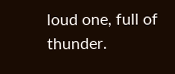loud one, full of thunder.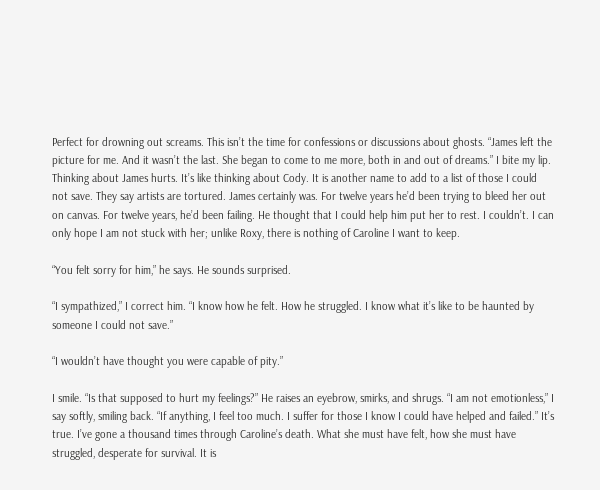Perfect for drowning out screams. This isn’t the time for confessions or discussions about ghosts. “James left the picture for me. And it wasn’t the last. She began to come to me more, both in and out of dreams.” I bite my lip. Thinking about James hurts. It’s like thinking about Cody. It is another name to add to a list of those I could not save. They say artists are tortured. James certainly was. For twelve years he’d been trying to bleed her out on canvas. For twelve years, he’d been failing. He thought that I could help him put her to rest. I couldn’t. I can only hope I am not stuck with her; unlike Roxy, there is nothing of Caroline I want to keep.

“You felt sorry for him,” he says. He sounds surprised.

“I sympathized,” I correct him. “I know how he felt. How he struggled. I know what it’s like to be haunted by someone I could not save.”

“I wouldn’t have thought you were capable of pity.”

I smile. “Is that supposed to hurt my feelings?” He raises an eyebrow, smirks, and shrugs. “I am not emotionless,” I say softly, smiling back. “If anything, I feel too much. I suffer for those I know I could have helped and failed.” It’s true. I’ve gone a thousand times through Caroline’s death. What she must have felt, how she must have struggled, desperate for survival. It is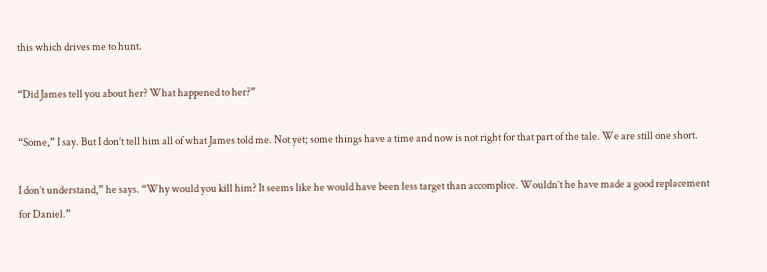this which drives me to hunt.

“Did James tell you about her? What happened to her?”

“Some,” I say. But I don’t tell him all of what James told me. Not yet; some things have a time and now is not right for that part of the tale. We are still one short.

I don’t understand,” he says. “Why would you kill him? It seems like he would have been less target than accomplice. Wouldn’t he have made a good replacement for Daniel.”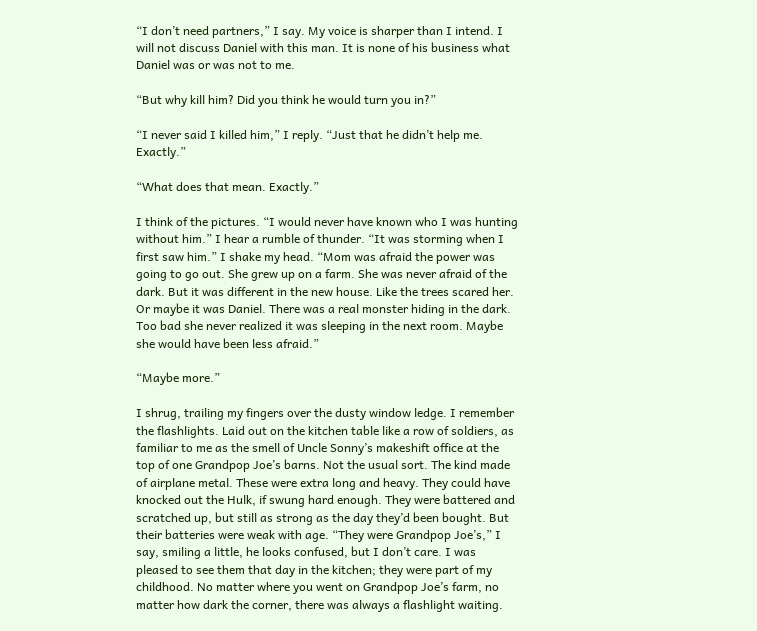“I don’t need partners,” I say. My voice is sharper than I intend. I will not discuss Daniel with this man. It is none of his business what Daniel was or was not to me.

“But why kill him? Did you think he would turn you in?”

“I never said I killed him,” I reply. “Just that he didn’t help me. Exactly.”

“What does that mean. Exactly.”

I think of the pictures. “I would never have known who I was hunting without him.” I hear a rumble of thunder. “It was storming when I first saw him.” I shake my head. “Mom was afraid the power was going to go out. She grew up on a farm. She was never afraid of the dark. But it was different in the new house. Like the trees scared her. Or maybe it was Daniel. There was a real monster hiding in the dark. Too bad she never realized it was sleeping in the next room. Maybe she would have been less afraid.”

“Maybe more.”

I shrug, trailing my fingers over the dusty window ledge. I remember the flashlights. Laid out on the kitchen table like a row of soldiers, as familiar to me as the smell of Uncle Sonny’s makeshift office at the top of one Grandpop Joe’s barns. Not the usual sort. The kind made of airplane metal. These were extra long and heavy. They could have knocked out the Hulk, if swung hard enough. They were battered and scratched up, but still as strong as the day they’d been bought. But their batteries were weak with age. “They were Grandpop Joe’s,” I say, smiling a little, he looks confused, but I don’t care. I was pleased to see them that day in the kitchen; they were part of my childhood. No matter where you went on Grandpop Joe’s farm, no matter how dark the corner, there was always a flashlight waiting.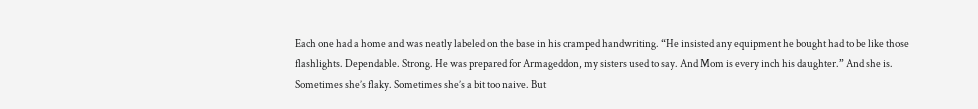Each one had a home and was neatly labeled on the base in his cramped handwriting. “He insisted any equipment he bought had to be like those flashlights. Dependable. Strong. He was prepared for Armageddon, my sisters used to say. And Mom is every inch his daughter.” And she is. Sometimes she’s flaky. Sometimes she’s a bit too naive. But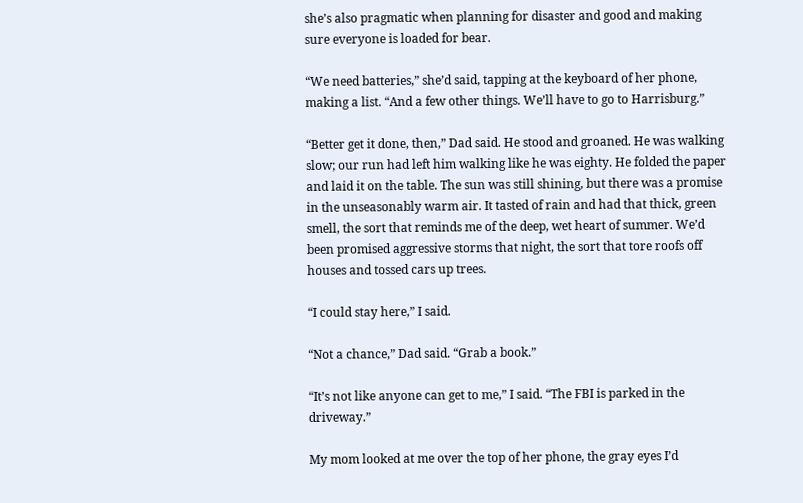she’s also pragmatic when planning for disaster and good and making sure everyone is loaded for bear.

“We need batteries,” she’d said, tapping at the keyboard of her phone, making a list. “And a few other things. We’ll have to go to Harrisburg.”

“Better get it done, then,” Dad said. He stood and groaned. He was walking slow; our run had left him walking like he was eighty. He folded the paper and laid it on the table. The sun was still shining, but there was a promise in the unseasonably warm air. It tasted of rain and had that thick, green smell, the sort that reminds me of the deep, wet heart of summer. We’d been promised aggressive storms that night, the sort that tore roofs off houses and tossed cars up trees.

“I could stay here,” I said.

“Not a chance,” Dad said. “Grab a book.”

“It’s not like anyone can get to me,” I said. “The FBI is parked in the driveway.”

My mom looked at me over the top of her phone, the gray eyes I’d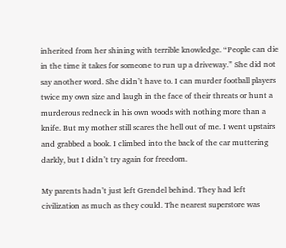inherited from her shining with terrible knowledge. “People can die in the time it takes for someone to run up a driveway.” She did not say another word. She didn’t have to. I can murder football players twice my own size and laugh in the face of their threats or hunt a murderous redneck in his own woods with nothing more than a knife. But my mother still scares the hell out of me. I went upstairs and grabbed a book. I climbed into the back of the car muttering darkly, but I didn’t try again for freedom.

My parents hadn’t just left Grendel behind. They had left civilization as much as they could. The nearest superstore was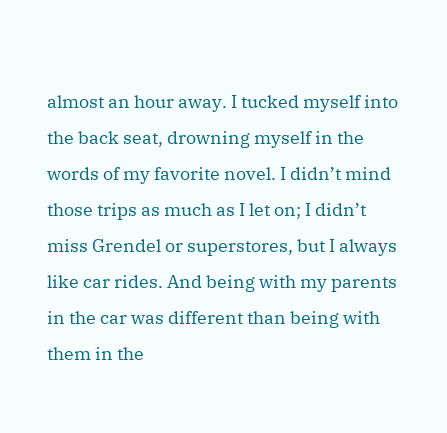almost an hour away. I tucked myself into the back seat, drowning myself in the words of my favorite novel. I didn’t mind those trips as much as I let on; I didn’t miss Grendel or superstores, but I always like car rides. And being with my parents in the car was different than being with them in the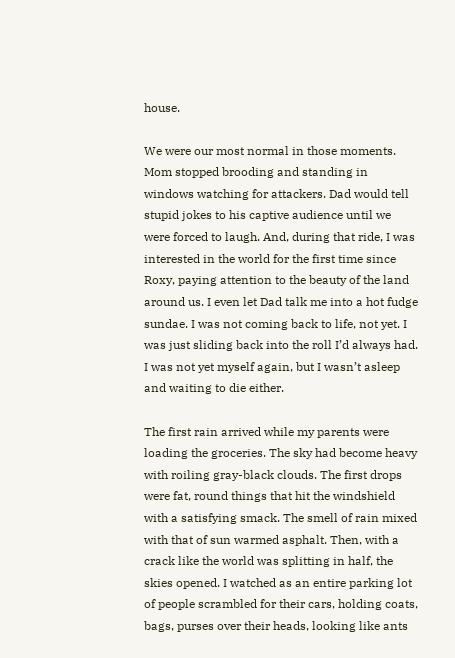house.

We were our most normal in those moments. Mom stopped brooding and standing in windows watching for attackers. Dad would tell stupid jokes to his captive audience until we were forced to laugh. And, during that ride, I was interested in the world for the first time since Roxy, paying attention to the beauty of the land around us. I even let Dad talk me into a hot fudge sundae. I was not coming back to life, not yet. I was just sliding back into the roll I’d always had. I was not yet myself again, but I wasn’t asleep and waiting to die either.

The first rain arrived while my parents were loading the groceries. The sky had become heavy with roiling gray-black clouds. The first drops were fat, round things that hit the windshield with a satisfying smack. The smell of rain mixed with that of sun warmed asphalt. Then, with a crack like the world was splitting in half, the skies opened. I watched as an entire parking lot of people scrambled for their cars, holding coats, bags, purses over their heads, looking like ants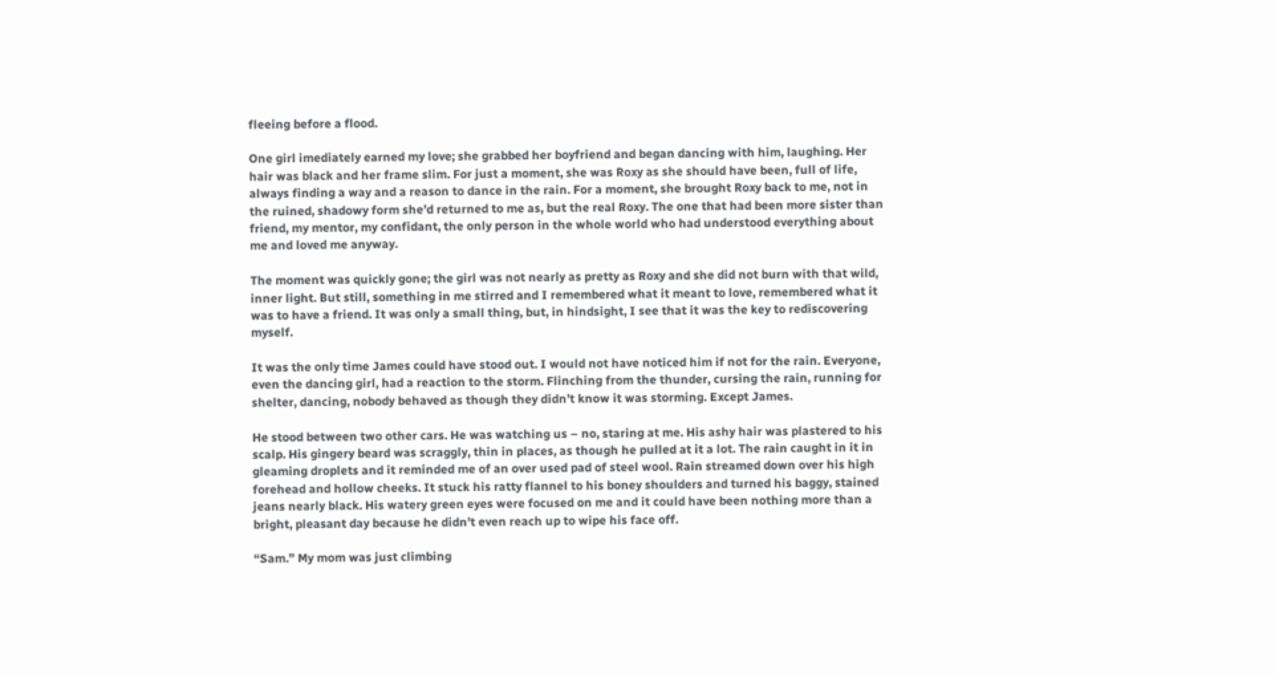fleeing before a flood.

One girl imediately earned my love; she grabbed her boyfriend and began dancing with him, laughing. Her hair was black and her frame slim. For just a moment, she was Roxy as she should have been, full of life, always finding a way and a reason to dance in the rain. For a moment, she brought Roxy back to me, not in the ruined, shadowy form she’d returned to me as, but the real Roxy. The one that had been more sister than friend, my mentor, my confidant, the only person in the whole world who had understood everything about me and loved me anyway.

The moment was quickly gone; the girl was not nearly as pretty as Roxy and she did not burn with that wild, inner light. But still, something in me stirred and I remembered what it meant to love, remembered what it was to have a friend. It was only a small thing, but, in hindsight, I see that it was the key to rediscovering myself.

It was the only time James could have stood out. I would not have noticed him if not for the rain. Everyone, even the dancing girl, had a reaction to the storm. Flinching from the thunder, cursing the rain, running for shelter, dancing, nobody behaved as though they didn’t know it was storming. Except James.

He stood between two other cars. He was watching us – no, staring at me. His ashy hair was plastered to his scalp. His gingery beard was scraggly, thin in places, as though he pulled at it a lot. The rain caught in it in gleaming droplets and it reminded me of an over used pad of steel wool. Rain streamed down over his high forehead and hollow cheeks. It stuck his ratty flannel to his boney shoulders and turned his baggy, stained jeans nearly black. His watery green eyes were focused on me and it could have been nothing more than a bright, pleasant day because he didn’t even reach up to wipe his face off.

“Sam.” My mom was just climbing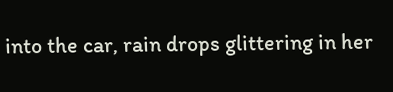into the car, rain drops glittering in her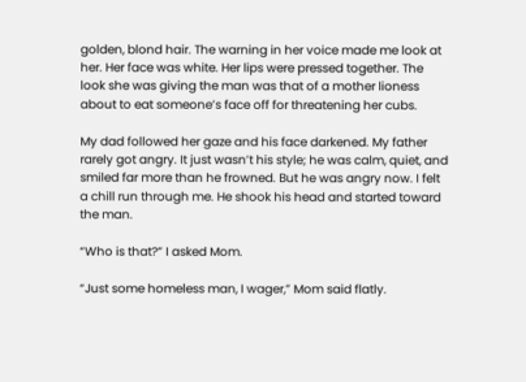golden, blond hair. The warning in her voice made me look at her. Her face was white. Her lips were pressed together. The look she was giving the man was that of a mother lioness about to eat someone’s face off for threatening her cubs.

My dad followed her gaze and his face darkened. My father rarely got angry. It just wasn’t his style; he was calm, quiet, and smiled far more than he frowned. But he was angry now. I felt a chill run through me. He shook his head and started toward the man.

“Who is that?” I asked Mom.

“Just some homeless man, I wager,” Mom said flatly.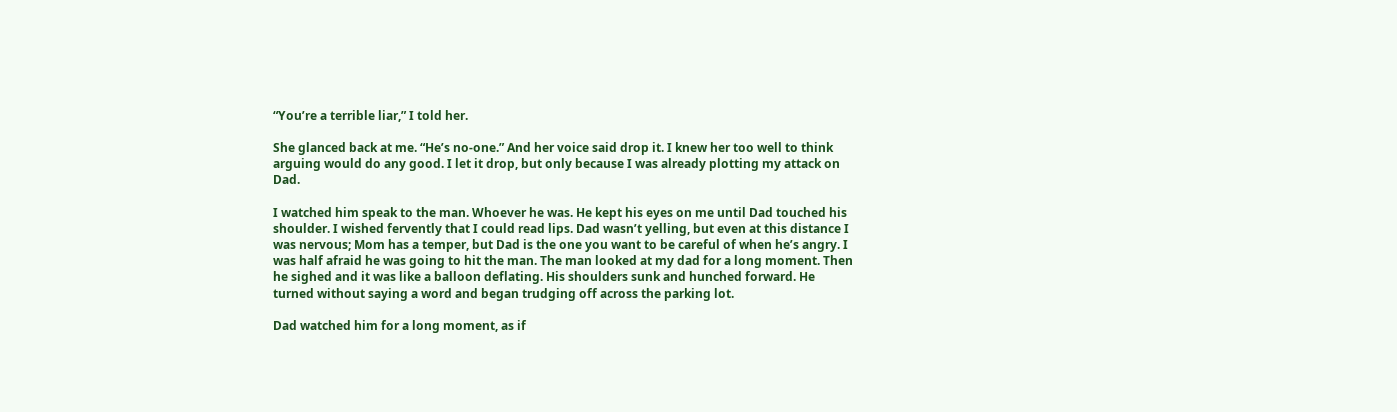“You’re a terrible liar,” I told her.

She glanced back at me. “He’s no-one.” And her voice said drop it. I knew her too well to think  arguing would do any good. I let it drop, but only because I was already plotting my attack on Dad.

I watched him speak to the man. Whoever he was. He kept his eyes on me until Dad touched his shoulder. I wished fervently that I could read lips. Dad wasn’t yelling, but even at this distance I was nervous; Mom has a temper, but Dad is the one you want to be careful of when he’s angry. I was half afraid he was going to hit the man. The man looked at my dad for a long moment. Then he sighed and it was like a balloon deflating. His shoulders sunk and hunched forward. He turned without saying a word and began trudging off across the parking lot.

Dad watched him for a long moment, as if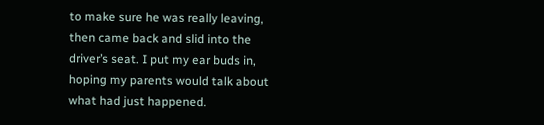to make sure he was really leaving, then came back and slid into the driver’s seat. I put my ear buds in, hoping my parents would talk about what had just happened.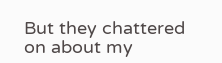But they chattered on about my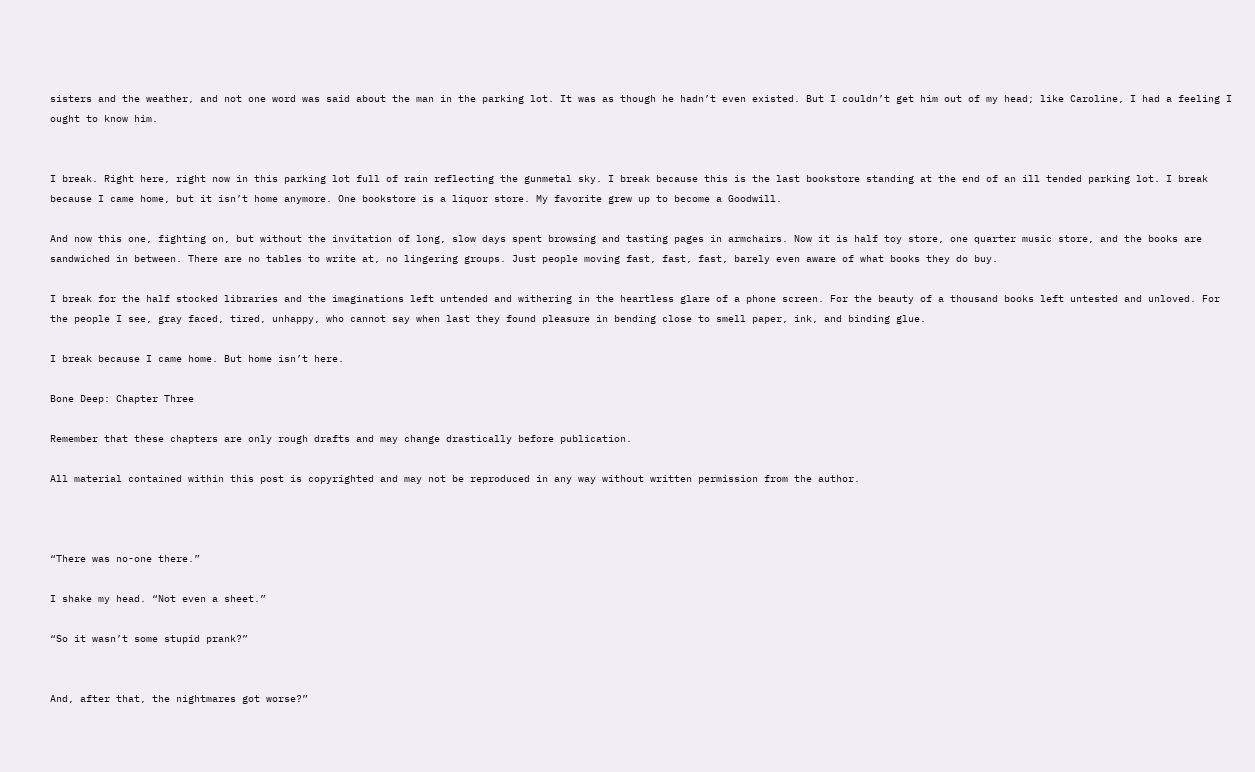sisters and the weather, and not one word was said about the man in the parking lot. It was as though he hadn’t even existed. But I couldn’t get him out of my head; like Caroline, I had a feeling I ought to know him.


I break. Right here, right now in this parking lot full of rain reflecting the gunmetal sky. I break because this is the last bookstore standing at the end of an ill tended parking lot. I break because I came home, but it isn’t home anymore. One bookstore is a liquor store. My favorite grew up to become a Goodwill.

And now this one, fighting on, but without the invitation of long, slow days spent browsing and tasting pages in armchairs. Now it is half toy store, one quarter music store, and the books are sandwiched in between. There are no tables to write at, no lingering groups. Just people moving fast, fast, fast, barely even aware of what books they do buy.

I break for the half stocked libraries and the imaginations left untended and withering in the heartless glare of a phone screen. For the beauty of a thousand books left untested and unloved. For the people I see, gray faced, tired, unhappy, who cannot say when last they found pleasure in bending close to smell paper, ink, and binding glue.

I break because I came home. But home isn’t here.

Bone Deep: Chapter Three

Remember that these chapters are only rough drafts and may change drastically before publication.

All material contained within this post is copyrighted and may not be reproduced in any way without written permission from the author.



“There was no-one there.”

I shake my head. “Not even a sheet.”

“So it wasn’t some stupid prank?”


And, after that, the nightmares got worse?”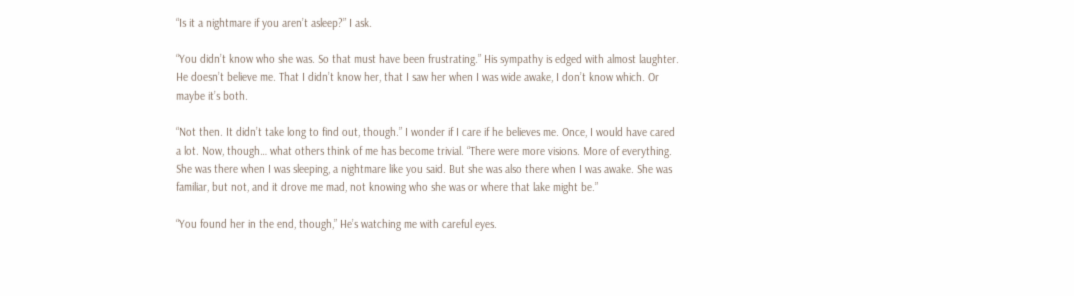“Is it a nightmare if you aren’t asleep?” I ask.

“You didn’t know who she was. So that must have been frustrating.” His sympathy is edged with almost laughter. He doesn’t believe me. That I didn’t know her, that I saw her when I was wide awake, I don’t know which. Or maybe it’s both.

“Not then. It didn’t take long to find out, though.” I wonder if I care if he believes me. Once, I would have cared a lot. Now, though… what others think of me has become trivial. “There were more visions. More of everything. She was there when I was sleeping, a nightmare like you said. But she was also there when I was awake. She was familiar, but not, and it drove me mad, not knowing who she was or where that lake might be.”

“You found her in the end, though,” He’s watching me with careful eyes.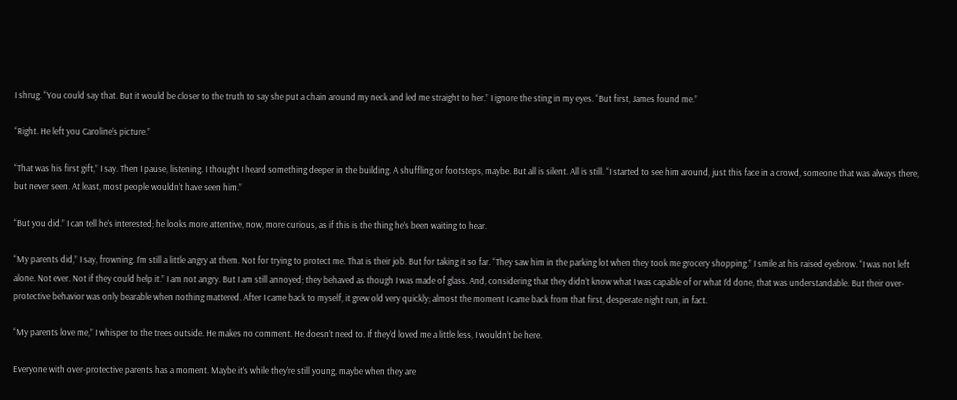I shrug. “You could say that. But it would be closer to the truth to say she put a chain around my neck and led me straight to her.” I ignore the sting in my eyes. “But first, James found me.”

“Right. He left you Caroline’s picture.”

“That was his first gift,” I say. Then I pause, listening. I thought I heard something deeper in the building. A shuffling or footsteps, maybe. But all is silent. All is still. “I started to see him around, just this face in a crowd, someone that was always there, but never seen. At least, most people wouldn’t have seen him.”

“But you did.” I can tell he’s interested; he looks more attentive, now, more curious, as if this is the thing he’s been waiting to hear.

“My parents did,” I say, frowning. I’m still a little angry at them. Not for trying to protect me. That is their job. But for taking it so far. “They saw him in the parking lot when they took me grocery shopping.” I smile at his raised eyebrow. “I was not left alone. Not ever. Not if they could help it.” I am not angry. But I am still annoyed; they behaved as though I was made of glass. And, considering that they didn’t know what I was capable of or what I’d done, that was understandable. But their over-protective behavior was only bearable when nothing mattered. After I came back to myself, it grew old very quickly; almost the moment I came back from that first, desperate night run, in fact.

“My parents love me,” I whisper to the trees outside. He makes no comment. He doesn’t need to. If they’d loved me a little less, I wouldn’t be here.

Everyone with over-protective parents has a moment. Maybe it’s while they’re still young, maybe when they are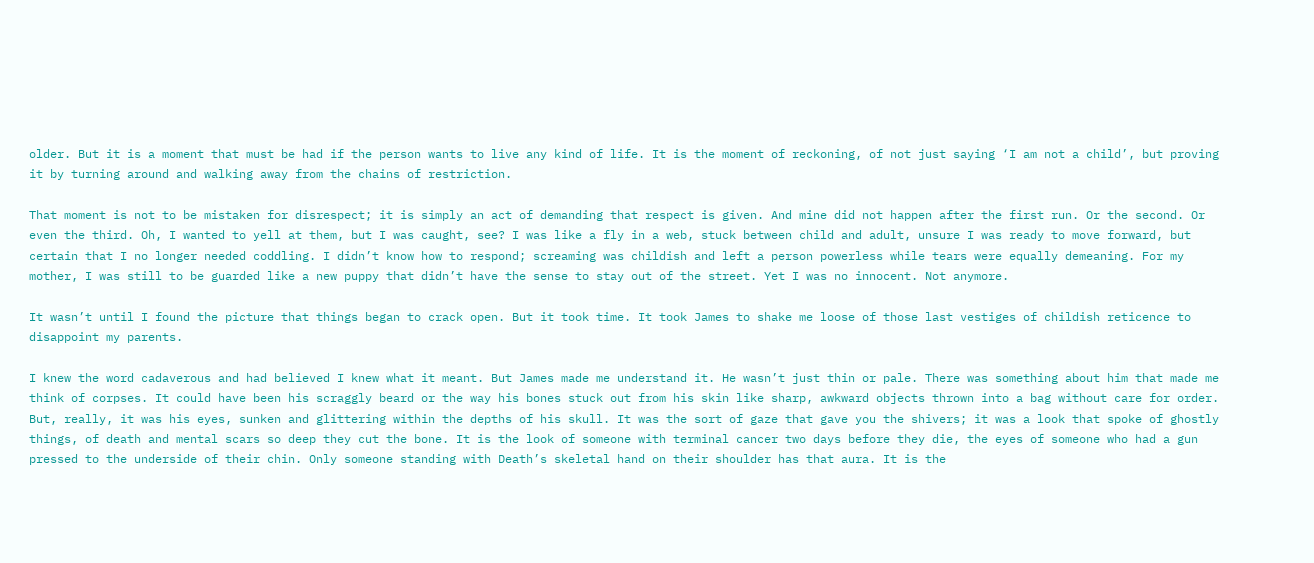older. But it is a moment that must be had if the person wants to live any kind of life. It is the moment of reckoning, of not just saying ‘I am not a child’, but proving it by turning around and walking away from the chains of restriction.

That moment is not to be mistaken for disrespect; it is simply an act of demanding that respect is given. And mine did not happen after the first run. Or the second. Or even the third. Oh, I wanted to yell at them, but I was caught, see? I was like a fly in a web, stuck between child and adult, unsure I was ready to move forward, but certain that I no longer needed coddling. I didn’t know how to respond; screaming was childish and left a person powerless while tears were equally demeaning. For my mother, I was still to be guarded like a new puppy that didn’t have the sense to stay out of the street. Yet I was no innocent. Not anymore.

It wasn’t until I found the picture that things began to crack open. But it took time. It took James to shake me loose of those last vestiges of childish reticence to disappoint my parents.

I knew the word cadaverous and had believed I knew what it meant. But James made me understand it. He wasn’t just thin or pale. There was something about him that made me think of corpses. It could have been his scraggly beard or the way his bones stuck out from his skin like sharp, awkward objects thrown into a bag without care for order. But, really, it was his eyes, sunken and glittering within the depths of his skull. It was the sort of gaze that gave you the shivers; it was a look that spoke of ghostly things, of death and mental scars so deep they cut the bone. It is the look of someone with terminal cancer two days before they die, the eyes of someone who had a gun pressed to the underside of their chin. Only someone standing with Death’s skeletal hand on their shoulder has that aura. It is the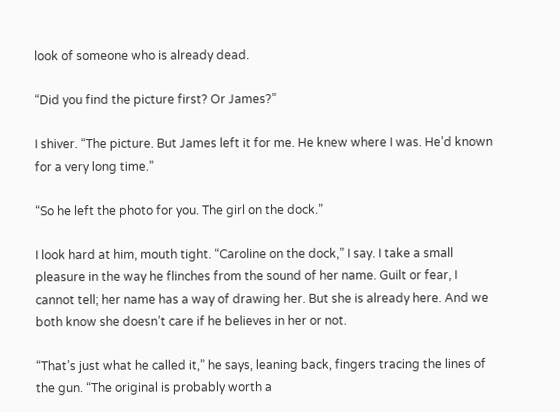look of someone who is already dead.

“Did you find the picture first? Or James?”

I shiver. “The picture. But James left it for me. He knew where I was. He’d known for a very long time.”

“So he left the photo for you. The girl on the dock.”

I look hard at him, mouth tight. “Caroline on the dock,” I say. I take a small pleasure in the way he flinches from the sound of her name. Guilt or fear, I cannot tell; her name has a way of drawing her. But she is already here. And we both know she doesn’t care if he believes in her or not.

“That’s just what he called it,” he says, leaning back, fingers tracing the lines of the gun. “The original is probably worth a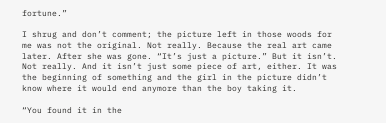fortune.”

I shrug and don’t comment; the picture left in those woods for me was not the original. Not really. Because the real art came later. After she was gone. “It’s just a picture.” But it isn’t. Not really. And it isn’t just some piece of art, either. It was the beginning of something and the girl in the picture didn’t know where it would end anymore than the boy taking it.

“You found it in the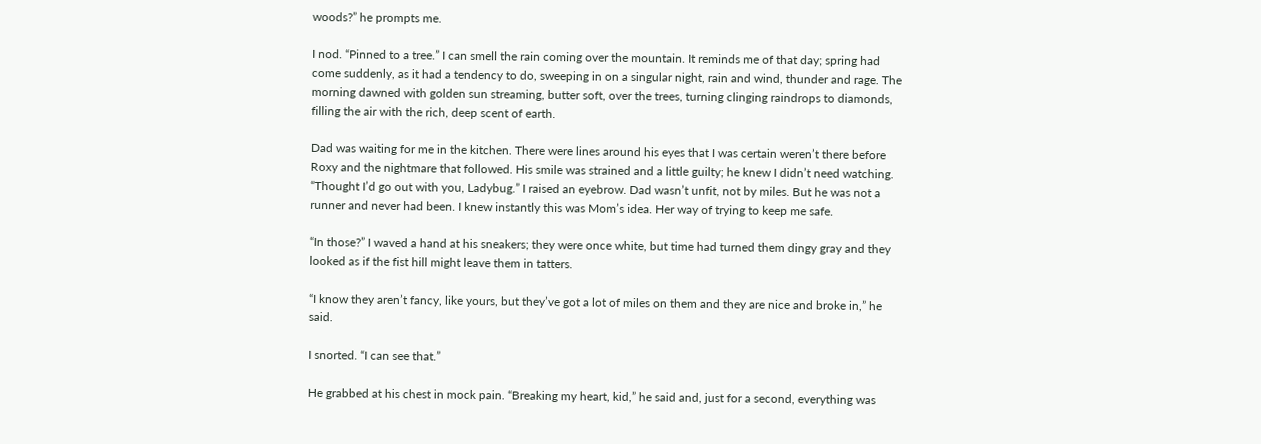woods?” he prompts me.

I nod. “Pinned to a tree.” I can smell the rain coming over the mountain. It reminds me of that day; spring had come suddenly, as it had a tendency to do, sweeping in on a singular night, rain and wind, thunder and rage. The morning dawned with golden sun streaming, butter soft, over the trees, turning clinging raindrops to diamonds, filling the air with the rich, deep scent of earth.

Dad was waiting for me in the kitchen. There were lines around his eyes that I was certain weren’t there before Roxy and the nightmare that followed. His smile was strained and a little guilty; he knew I didn’t need watching. “Thought I’d go out with you, Ladybug.” I raised an eyebrow. Dad wasn’t unfit, not by miles. But he was not a runner and never had been. I knew instantly this was Mom’s idea. Her way of trying to keep me safe.

“In those?” I waved a hand at his sneakers; they were once white, but time had turned them dingy gray and they looked as if the fist hill might leave them in tatters.

“I know they aren’t fancy, like yours, but they’ve got a lot of miles on them and they are nice and broke in,” he said.

I snorted. “I can see that.”

He grabbed at his chest in mock pain. “Breaking my heart, kid,” he said and, just for a second, everything was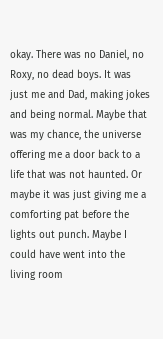okay. There was no Daniel, no Roxy, no dead boys. It was just me and Dad, making jokes and being normal. Maybe that was my chance, the universe offering me a door back to a life that was not haunted. Or maybe it was just giving me a comforting pat before the lights out punch. Maybe I could have went into the living room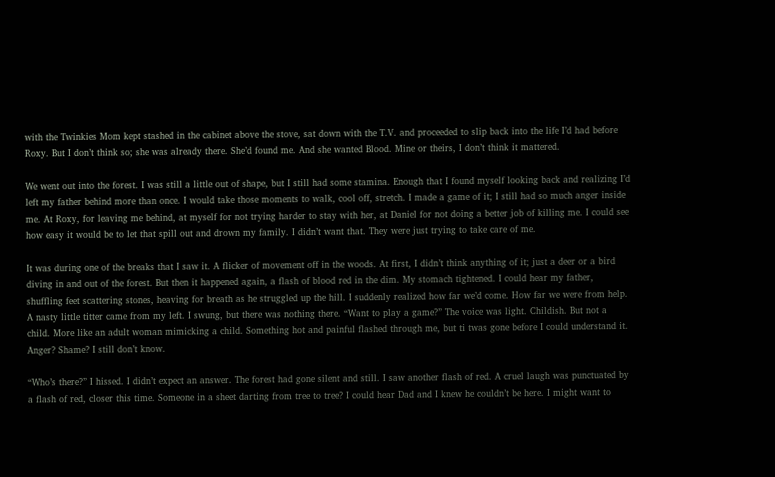with the Twinkies Mom kept stashed in the cabinet above the stove, sat down with the T.V. and proceeded to slip back into the life I’d had before Roxy. But I don’t think so; she was already there. She’d found me. And she wanted Blood. Mine or theirs, I don’t think it mattered.

We went out into the forest. I was still a little out of shape, but I still had some stamina. Enough that I found myself looking back and realizing I’d left my father behind more than once. I would take those moments to walk, cool off, stretch. I made a game of it; I still had so much anger inside me. At Roxy, for leaving me behind, at myself for not trying harder to stay with her, at Daniel for not doing a better job of killing me. I could see how easy it would be to let that spill out and drown my family. I didn’t want that. They were just trying to take care of me.

It was during one of the breaks that I saw it. A flicker of movement off in the woods. At first, I didn’t think anything of it; just a deer or a bird diving in and out of the forest. But then it happened again, a flash of blood red in the dim. My stomach tightened. I could hear my father, shuffling feet scattering stones, heaving for breath as he struggled up the hill. I suddenly realized how far we’d come. How far we were from help. A nasty little titter came from my left. I swung, but there was nothing there. “Want to play a game?” The voice was light. Childish. But not a child. More like an adult woman mimicking a child. Something hot and painful flashed through me, but ti twas gone before I could understand it. Anger? Shame? I still don’t know.

“Who’s there?” I hissed. I didn’t expect an answer. The forest had gone silent and still. I saw another flash of red. A cruel laugh was punctuated by a flash of red, closer this time. Someone in a sheet darting from tree to tree? I could hear Dad and I knew he couldn’t be here. I might want to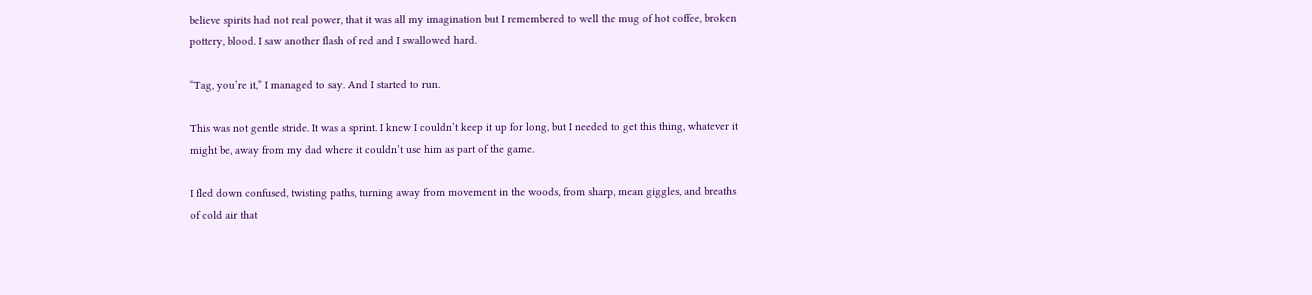believe spirits had not real power, that it was all my imagination but I remembered to well the mug of hot coffee, broken pottery, blood. I saw another flash of red and I swallowed hard.

“Tag, you’re it,” I managed to say. And I started to run.

This was not gentle stride. It was a sprint. I knew I couldn’t keep it up for long, but I needed to get this thing, whatever it might be, away from my dad where it couldn’t use him as part of the game.

I fled down confused, twisting paths, turning away from movement in the woods, from sharp, mean giggles, and breaths of cold air that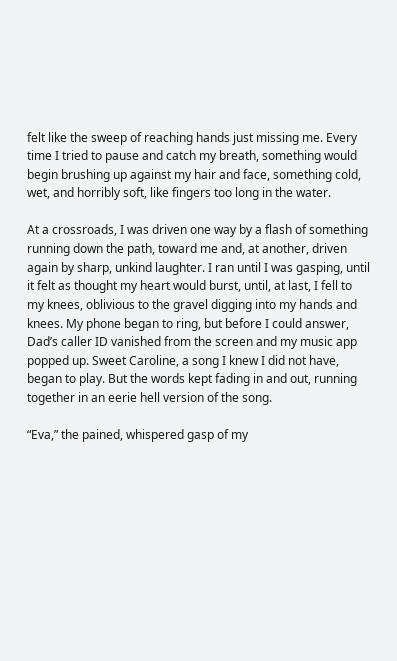felt like the sweep of reaching hands just missing me. Every time I tried to pause and catch my breath, something would begin brushing up against my hair and face, something cold, wet, and horribly soft, like fingers too long in the water.

At a crossroads, I was driven one way by a flash of something running down the path, toward me and, at another, driven again by sharp, unkind laughter. I ran until I was gasping, until it felt as thought my heart would burst, until, at last, I fell to my knees, oblivious to the gravel digging into my hands and knees. My phone began to ring, but before I could answer, Dad’s caller ID vanished from the screen and my music app popped up. Sweet Caroline, a song I knew I did not have, began to play. But the words kept fading in and out, running together in an eerie hell version of the song.

“Eva,” the pained, whispered gasp of my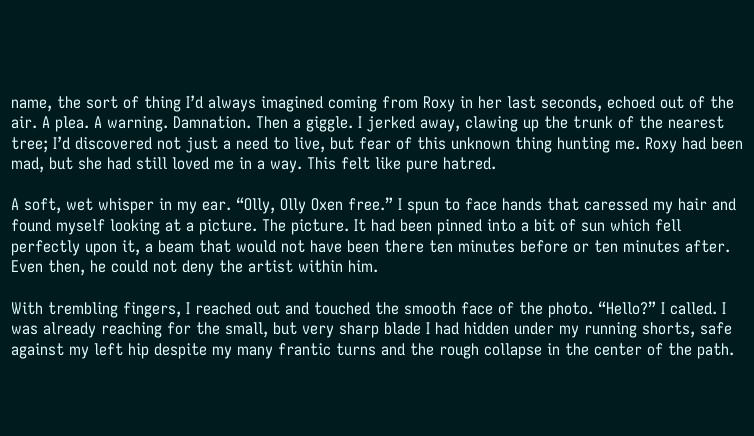name, the sort of thing I’d always imagined coming from Roxy in her last seconds, echoed out of the air. A plea. A warning. Damnation. Then a giggle. I jerked away, clawing up the trunk of the nearest tree; I’d discovered not just a need to live, but fear of this unknown thing hunting me. Roxy had been mad, but she had still loved me in a way. This felt like pure hatred.

A soft, wet whisper in my ear. “Olly, Olly Oxen free.” I spun to face hands that caressed my hair and found myself looking at a picture. The picture. It had been pinned into a bit of sun which fell perfectly upon it, a beam that would not have been there ten minutes before or ten minutes after. Even then, he could not deny the artist within him.

With trembling fingers, I reached out and touched the smooth face of the photo. “Hello?” I called. I was already reaching for the small, but very sharp blade I had hidden under my running shorts, safe against my left hip despite my many frantic turns and the rough collapse in the center of the path.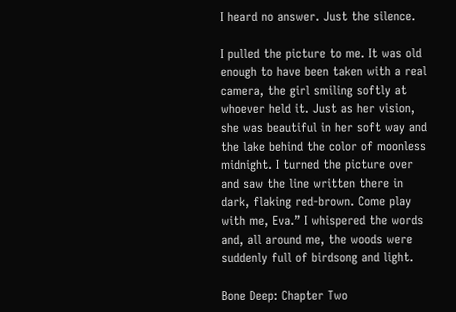I heard no answer. Just the silence.

I pulled the picture to me. It was old enough to have been taken with a real camera, the girl smiling softly at whoever held it. Just as her vision, she was beautiful in her soft way and the lake behind the color of moonless midnight. I turned the picture over and saw the line written there in dark, flaking red-brown. Come play with me, Eva.” I whispered the words and, all around me, the woods were suddenly full of birdsong and light.

Bone Deep: Chapter Two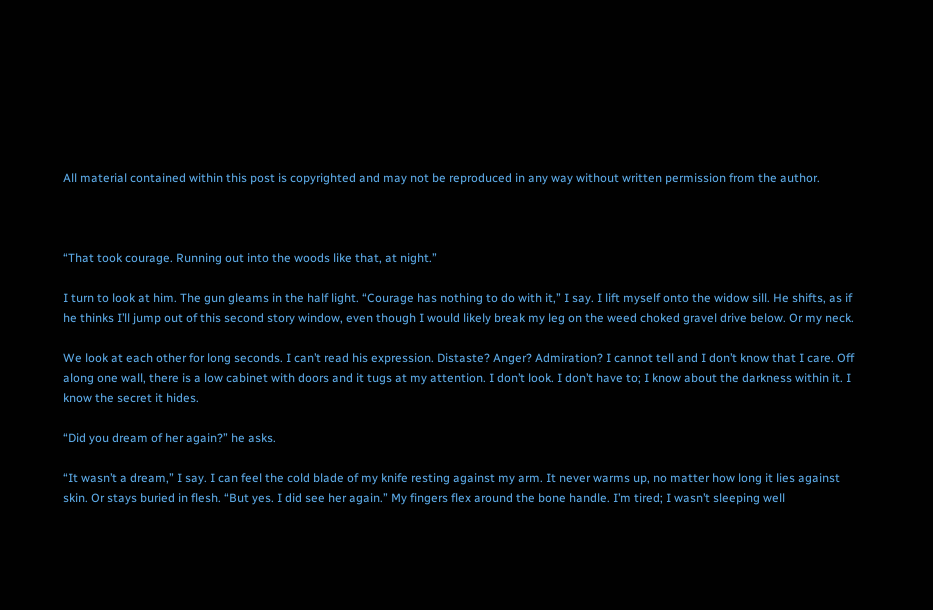All material contained within this post is copyrighted and may not be reproduced in any way without written permission from the author.



“That took courage. Running out into the woods like that, at night.”

I turn to look at him. The gun gleams in the half light. “Courage has nothing to do with it,” I say. I lift myself onto the widow sill. He shifts, as if he thinks I’ll jump out of this second story window, even though I would likely break my leg on the weed choked gravel drive below. Or my neck.

We look at each other for long seconds. I can’t read his expression. Distaste? Anger? Admiration? I cannot tell and I don’t know that I care. Off along one wall, there is a low cabinet with doors and it tugs at my attention. I don’t look. I don’t have to; I know about the darkness within it. I know the secret it hides.

“Did you dream of her again?” he asks.

“It wasn’t a dream,” I say. I can feel the cold blade of my knife resting against my arm. It never warms up, no matter how long it lies against skin. Or stays buried in flesh. “But yes. I did see her again.” My fingers flex around the bone handle. I’m tired; I wasn’t sleeping well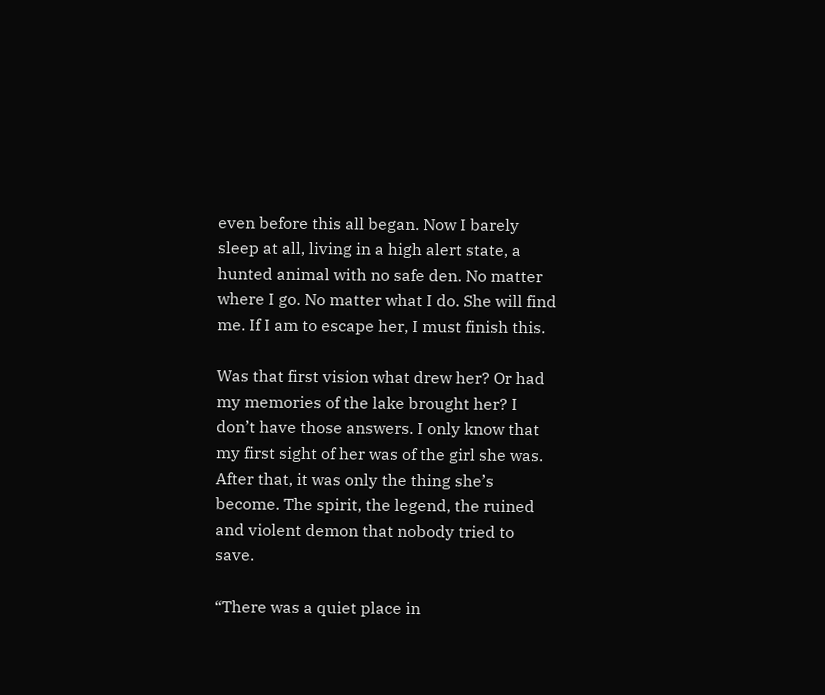even before this all began. Now I barely sleep at all, living in a high alert state, a hunted animal with no safe den. No matter where I go. No matter what I do. She will find me. If I am to escape her, I must finish this.

Was that first vision what drew her? Or had my memories of the lake brought her? I don’t have those answers. I only know that my first sight of her was of the girl she was. After that, it was only the thing she’s become. The spirit, the legend, the ruined and violent demon that nobody tried to save.

“There was a quiet place in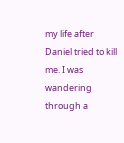my life after Daniel tried to kill me. I was wandering through a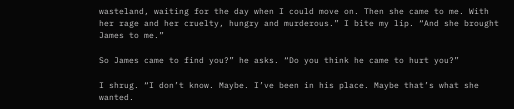wasteland, waiting for the day when I could move on. Then she came to me. With her rage and her cruelty, hungry and murderous.” I bite my lip. “And she brought James to me.”

So James came to find you?” he asks. “Do you think he came to hurt you?”

I shrug. “I don’t know. Maybe. I’ve been in his place. Maybe that’s what she wanted.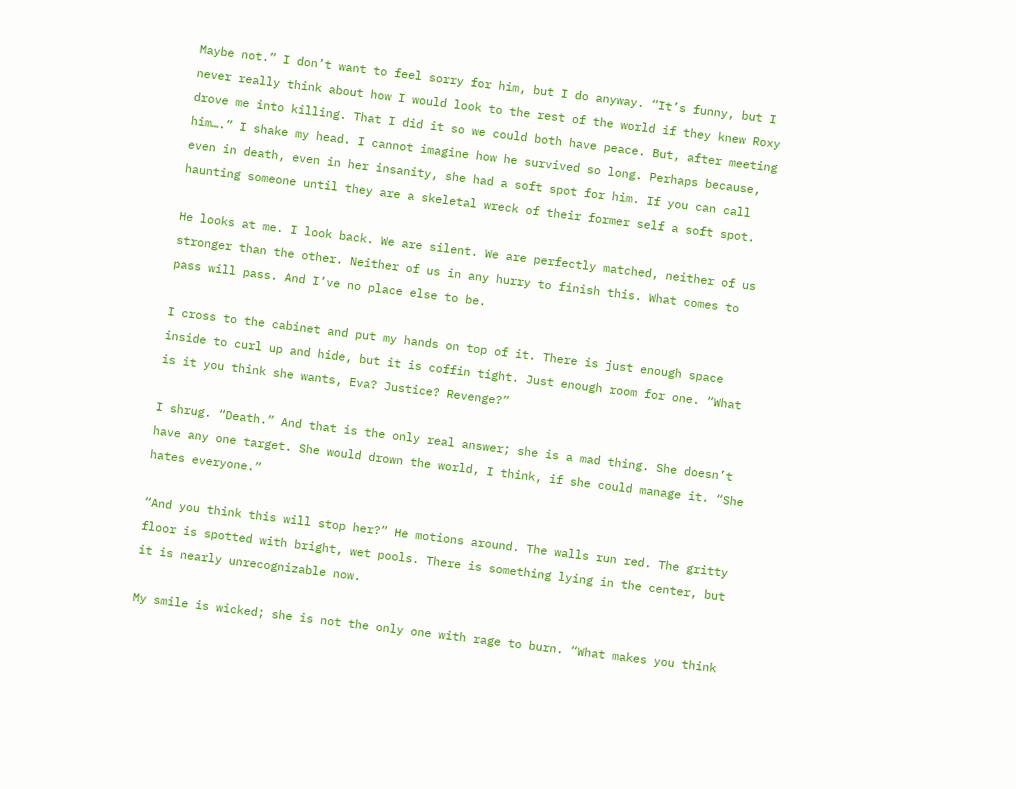Maybe not.” I don’t want to feel sorry for him, but I do anyway. “It’s funny, but I never really think about how I would look to the rest of the world if they knew Roxy drove me into killing. That I did it so we could both have peace. But, after meeting him….” I shake my head. I cannot imagine how he survived so long. Perhaps because, even in death, even in her insanity, she had a soft spot for him. If you can call haunting someone until they are a skeletal wreck of their former self a soft spot.

He looks at me. I look back. We are silent. We are perfectly matched, neither of us stronger than the other. Neither of us in any hurry to finish this. What comes to pass will pass. And I’ve no place else to be.

I cross to the cabinet and put my hands on top of it. There is just enough space inside to curl up and hide, but it is coffin tight. Just enough room for one. “What is it you think she wants, Eva? Justice? Revenge?”

I shrug. “Death.” And that is the only real answer; she is a mad thing. She doesn’t have any one target. She would drown the world, I think, if she could manage it. “She hates everyone.”

“And you think this will stop her?” He motions around. The walls run red. The gritty floor is spotted with bright, wet pools. There is something lying in the center, but it is nearly unrecognizable now.

My smile is wicked; she is not the only one with rage to burn. “What makes you think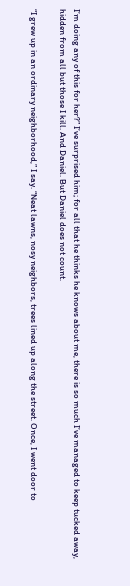I’m doing any of this for her?” I’ve surprised him; for all that he thinks he knows about me, there is so much I’ve managed to keep tucked away, hidden from all but those I kill. And Daniel. But Daniel does not count.

“I grew up in an ordinary neighborhood,” I say. “Neat lawns, nosy neighbors, trees lined up along the street. Once, I went door to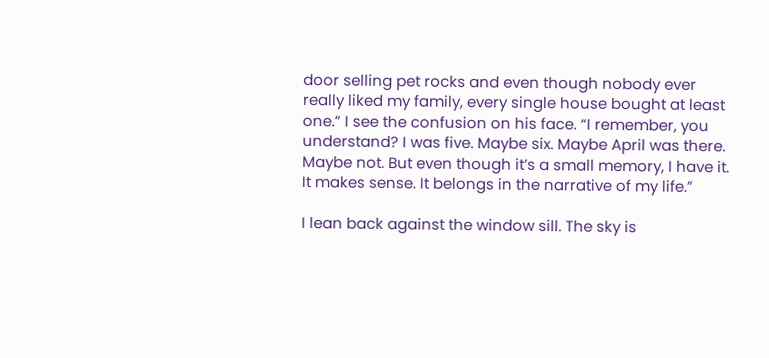door selling pet rocks and even though nobody ever really liked my family, every single house bought at least one.” I see the confusion on his face. “I remember, you understand? I was five. Maybe six. Maybe April was there. Maybe not. But even though it’s a small memory, I have it. It makes sense. It belongs in the narrative of my life.”

I lean back against the window sill. The sky is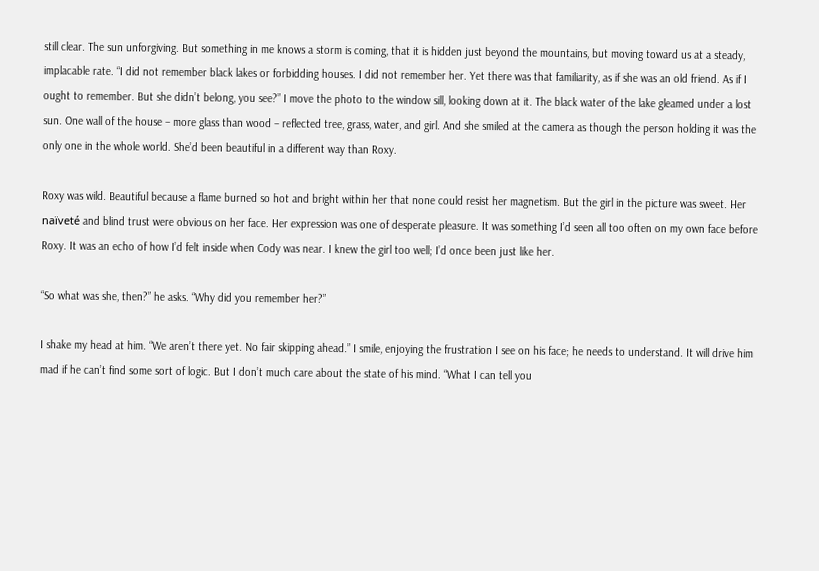still clear. The sun unforgiving. But something in me knows a storm is coming, that it is hidden just beyond the mountains, but moving toward us at a steady, implacable rate. “I did not remember black lakes or forbidding houses. I did not remember her. Yet there was that familiarity, as if she was an old friend. As if I ought to remember. But she didn’t belong, you see?” I move the photo to the window sill, looking down at it. The black water of the lake gleamed under a lost sun. One wall of the house – more glass than wood – reflected tree, grass, water, and girl. And she smiled at the camera as though the person holding it was the only one in the whole world. She’d been beautiful in a different way than Roxy.

Roxy was wild. Beautiful because a flame burned so hot and bright within her that none could resist her magnetism. But the girl in the picture was sweet. Her naïveté and blind trust were obvious on her face. Her expression was one of desperate pleasure. It was something I’d seen all too often on my own face before Roxy. It was an echo of how I’d felt inside when Cody was near. I knew the girl too well; I’d once been just like her.

“So what was she, then?” he asks. “Why did you remember her?”

I shake my head at him. “We aren’t there yet. No fair skipping ahead.” I smile, enjoying the frustration I see on his face; he needs to understand. It will drive him mad if he can’t find some sort of logic. But I don’t much care about the state of his mind. “What I can tell you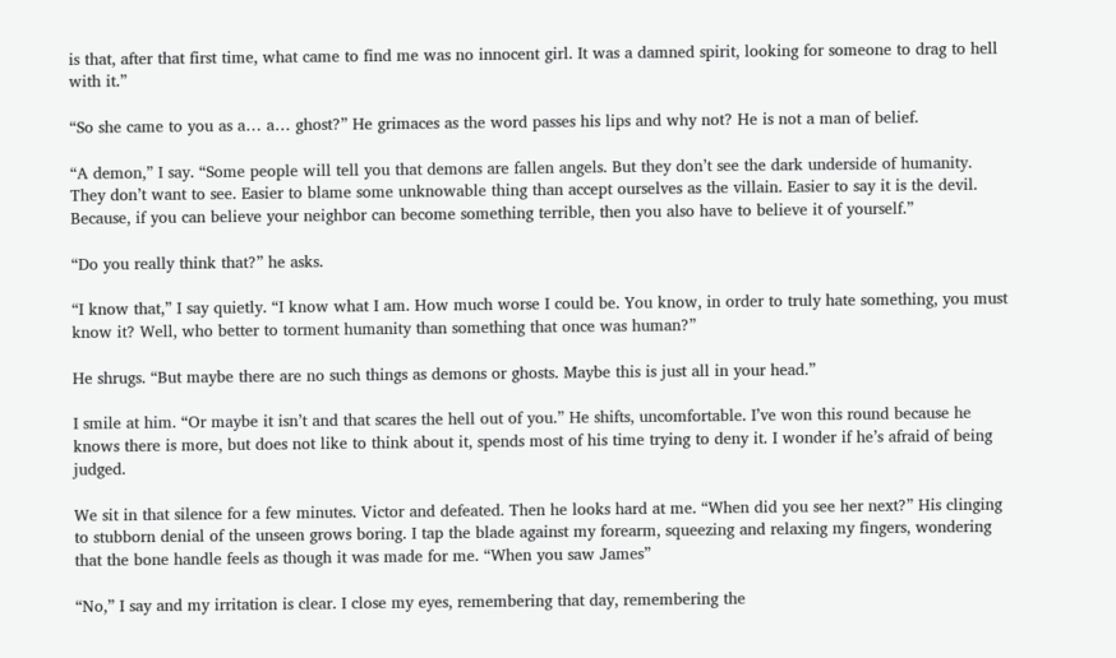is that, after that first time, what came to find me was no innocent girl. It was a damned spirit, looking for someone to drag to hell with it.”

“So she came to you as a… a… ghost?” He grimaces as the word passes his lips and why not? He is not a man of belief.

“A demon,” I say. “Some people will tell you that demons are fallen angels. But they don’t see the dark underside of humanity. They don’t want to see. Easier to blame some unknowable thing than accept ourselves as the villain. Easier to say it is the devil. Because, if you can believe your neighbor can become something terrible, then you also have to believe it of yourself.”

“Do you really think that?” he asks.

“I know that,” I say quietly. “I know what I am. How much worse I could be. You know, in order to truly hate something, you must know it? Well, who better to torment humanity than something that once was human?”

He shrugs. “But maybe there are no such things as demons or ghosts. Maybe this is just all in your head.”

I smile at him. “Or maybe it isn’t and that scares the hell out of you.” He shifts, uncomfortable. I’ve won this round because he knows there is more, but does not like to think about it, spends most of his time trying to deny it. I wonder if he’s afraid of being judged.

We sit in that silence for a few minutes. Victor and defeated. Then he looks hard at me. “When did you see her next?” His clinging to stubborn denial of the unseen grows boring. I tap the blade against my forearm, squeezing and relaxing my fingers, wondering that the bone handle feels as though it was made for me. “When you saw James”

“No,” I say and my irritation is clear. I close my eyes, remembering that day, remembering the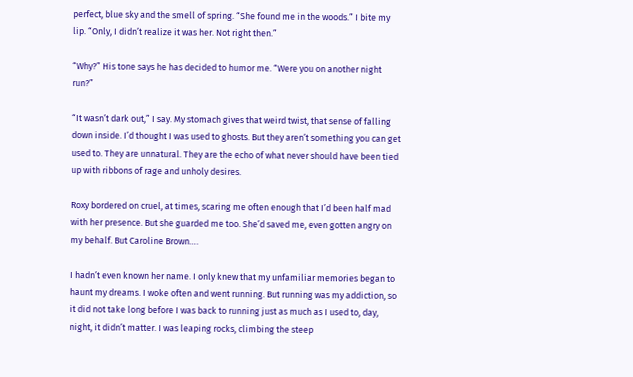perfect, blue sky and the smell of spring. “She found me in the woods.” I bite my lip. “Only, I didn’t realize it was her. Not right then.”

“Why?” His tone says he has decided to humor me. “Were you on another night run?”

“It wasn’t dark out,” I say. My stomach gives that weird twist, that sense of falling down inside. I’d thought I was used to ghosts. But they aren’t something you can get used to. They are unnatural. They are the echo of what never should have been tied up with ribbons of rage and unholy desires.

Roxy bordered on cruel, at times, scaring me often enough that I’d been half mad with her presence. But she guarded me too. She’d saved me, even gotten angry on my behalf. But Caroline Brown….

I hadn’t even known her name. I only knew that my unfamiliar memories began to haunt my dreams. I woke often and went running. But running was my addiction, so it did not take long before I was back to running just as much as I used to, day, night, it didn’t matter. I was leaping rocks, climbing the steep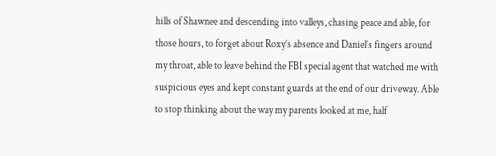hills of Shawnee and descending into valleys, chasing peace and able, for those hours, to forget about Roxy’s absence and Daniel’s fingers around my throat, able to leave behind the FBI special agent that watched me with suspicious eyes and kept constant guards at the end of our driveway. Able to stop thinking about the way my parents looked at me, half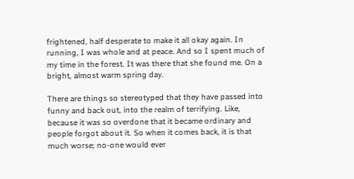frightened, half desperate to make it all okay again. In running, I was whole and at peace. And so I spent much of my time in the forest. It was there that she found me. On a bright, almost warm spring day.

There are things so stereotyped that they have passed into funny and back out, into the realm of terrifying. Like, because it was so overdone that it became ordinary and people forgot about it. So when it comes back, it is that much worse; no-one would ever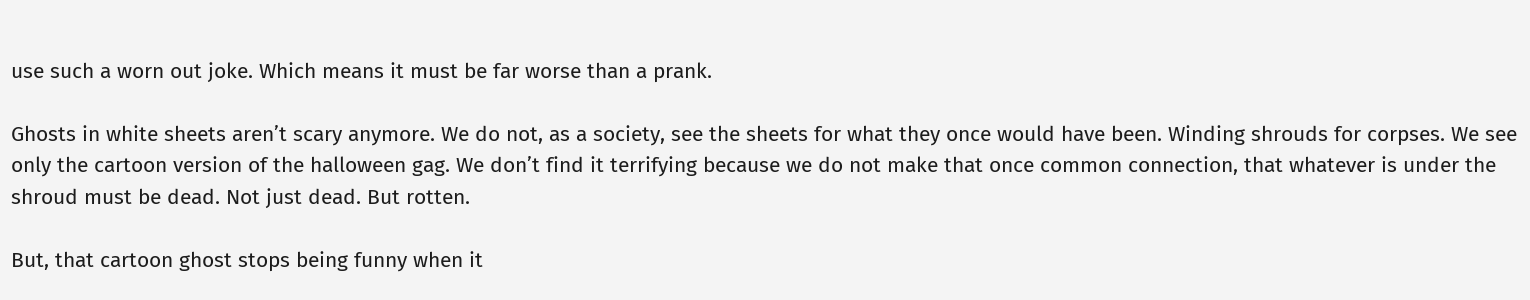use such a worn out joke. Which means it must be far worse than a prank.

Ghosts in white sheets aren’t scary anymore. We do not, as a society, see the sheets for what they once would have been. Winding shrouds for corpses. We see only the cartoon version of the halloween gag. We don’t find it terrifying because we do not make that once common connection, that whatever is under the shroud must be dead. Not just dead. But rotten.

But, that cartoon ghost stops being funny when it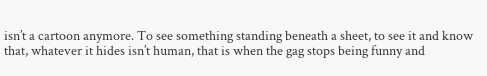isn’t a cartoon anymore. To see something standing beneath a sheet, to see it and know that, whatever it hides isn’t human, that is when the gag stops being funny and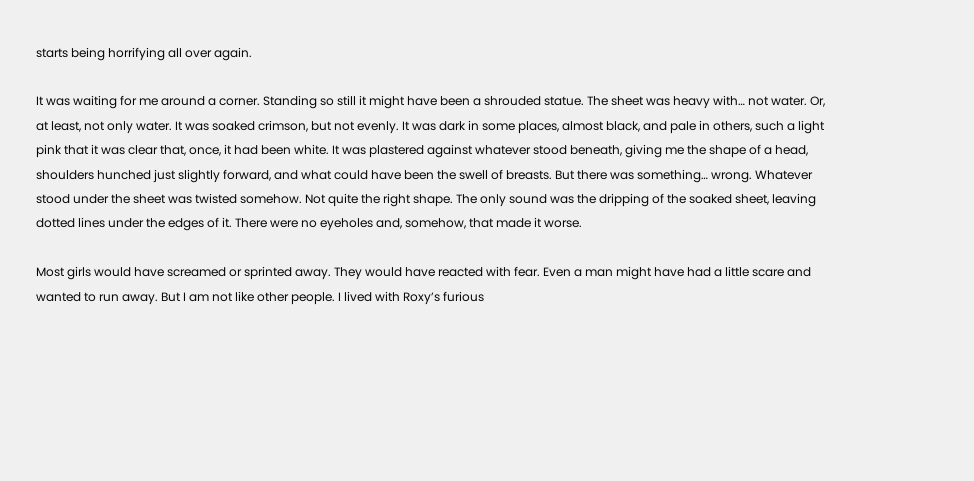starts being horrifying all over again.

It was waiting for me around a corner. Standing so still it might have been a shrouded statue. The sheet was heavy with… not water. Or, at least, not only water. It was soaked crimson, but not evenly. It was dark in some places, almost black, and pale in others, such a light pink that it was clear that, once, it had been white. It was plastered against whatever stood beneath, giving me the shape of a head, shoulders hunched just slightly forward, and what could have been the swell of breasts. But there was something… wrong. Whatever stood under the sheet was twisted somehow. Not quite the right shape. The only sound was the dripping of the soaked sheet, leaving dotted lines under the edges of it. There were no eyeholes and, somehow, that made it worse.

Most girls would have screamed or sprinted away. They would have reacted with fear. Even a man might have had a little scare and wanted to run away. But I am not like other people. I lived with Roxy’s furious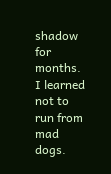shadow for months. I learned not to run from mad dogs.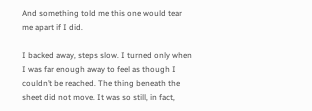And something told me this one would tear me apart if I did.

I backed away, steps slow. I turned only when I was far enough away to feel as though I couldn’t be reached. The thing beneath the sheet did not move. It was so still, in fact,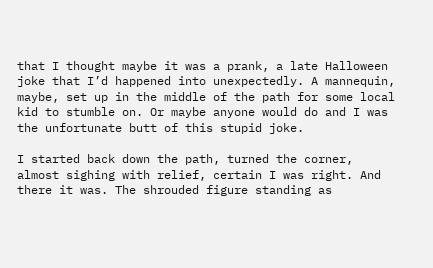that I thought maybe it was a prank, a late Halloween joke that I’d happened into unexpectedly. A mannequin, maybe, set up in the middle of the path for some local kid to stumble on. Or maybe anyone would do and I was the unfortunate butt of this stupid joke.

I started back down the path, turned the corner, almost sighing with relief, certain I was right. And there it was. The shrouded figure standing as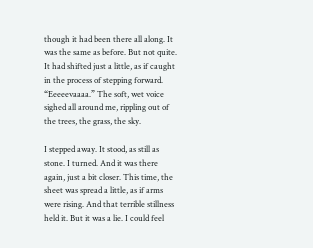though it had been there all along. It was the same as before. But not quite. It had shifted just a little, as if caught in the process of stepping forward. “Eeeeevaaaa.” The soft, wet voice sighed all around me, rippling out of the trees, the grass, the sky.

I stepped away. It stood, as still as stone. I turned. And it was there again, just a bit closer. This time, the sheet was spread a little, as if arms were rising. And that terrible stillness held it. But it was a lie. I could feel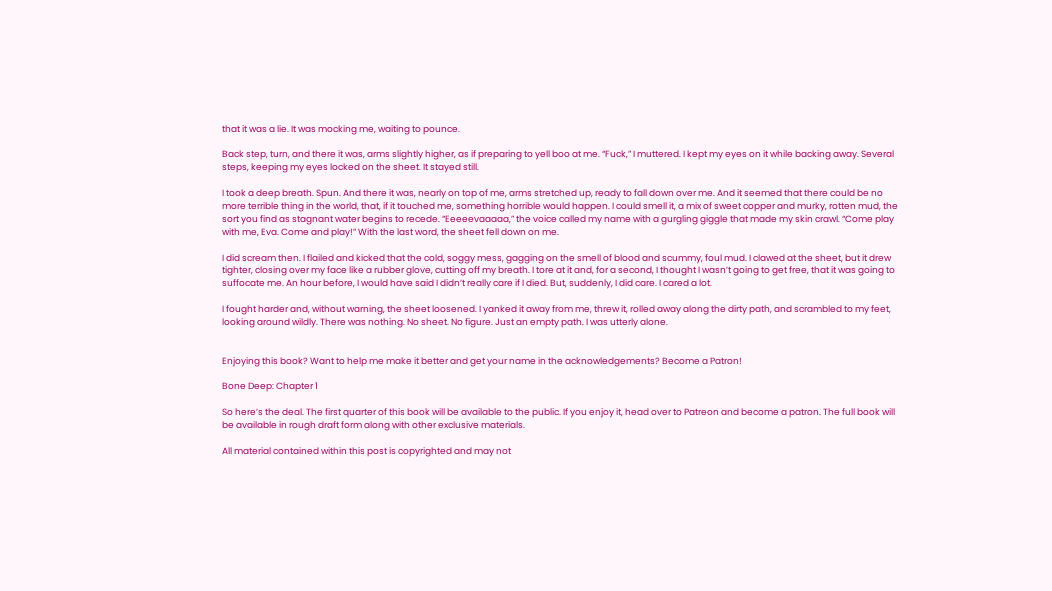that it was a lie. It was mocking me, waiting to pounce.

Back step, turn, and there it was, arms slightly higher, as if preparing to yell boo at me. “Fuck,” I muttered. I kept my eyes on it while backing away. Several steps, keeping my eyes locked on the sheet. It stayed still.

I took a deep breath. Spun. And there it was, nearly on top of me, arms stretched up, ready to fall down over me. And it seemed that there could be no more terrible thing in the world, that, if it touched me, something horrible would happen. I could smell it, a mix of sweet copper and murky, rotten mud, the sort you find as stagnant water begins to recede. “Eeeeevaaaaa,” the voice called my name with a gurgling giggle that made my skin crawl. “Come play with me, Eva. Come and play!” With the last word, the sheet fell down on me.

I did scream then. I flailed and kicked that the cold, soggy mess, gagging on the smell of blood and scummy, foul mud. I clawed at the sheet, but it drew tighter, closing over my face like a rubber glove, cutting off my breath. I tore at it and, for a second, I thought I wasn’t going to get free, that it was going to suffocate me. An hour before, I would have said I didn’t really care if I died. But, suddenly, I did care. I cared a lot.

I fought harder and, without warning, the sheet loosened. I yanked it away from me, threw it, rolled away along the dirty path, and scrambled to my feet, looking around wildly. There was nothing. No sheet. No figure. Just an empty path. I was utterly alone.


Enjoying this book? Want to help me make it better and get your name in the acknowledgements? Become a Patron!

Bone Deep: Chapter 1

So here’s the deal. The first quarter of this book will be available to the public. If you enjoy it, head over to Patreon and become a patron. The full book will be available in rough draft form along with other exclusive materials.

All material contained within this post is copyrighted and may not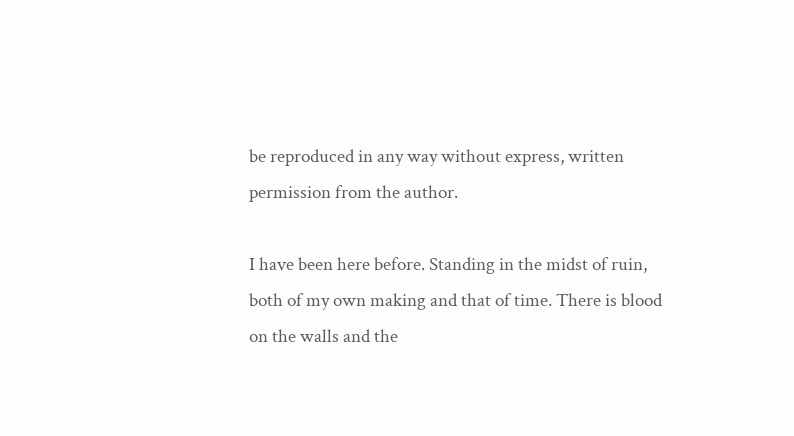be reproduced in any way without express, written permission from the author.

I have been here before. Standing in the midst of ruin, both of my own making and that of time. There is blood on the walls and the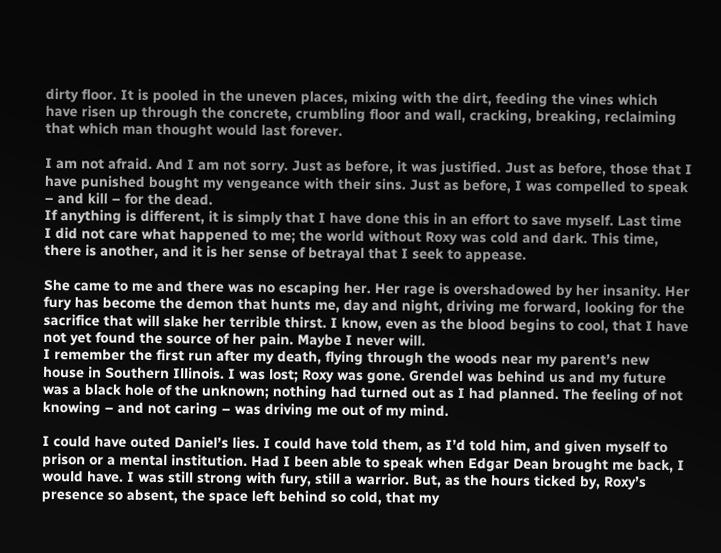dirty floor. It is pooled in the uneven places, mixing with the dirt, feeding the vines which have risen up through the concrete, crumbling floor and wall, cracking, breaking, reclaiming that which man thought would last forever.

I am not afraid. And I am not sorry. Just as before, it was justified. Just as before, those that I have punished bought my vengeance with their sins. Just as before, I was compelled to speak – and kill – for the dead.
If anything is different, it is simply that I have done this in an effort to save myself. Last time I did not care what happened to me; the world without Roxy was cold and dark. This time, there is another, and it is her sense of betrayal that I seek to appease.

She came to me and there was no escaping her. Her rage is overshadowed by her insanity. Her fury has become the demon that hunts me, day and night, driving me forward, looking for the sacrifice that will slake her terrible thirst. I know, even as the blood begins to cool, that I have not yet found the source of her pain. Maybe I never will.
I remember the first run after my death, flying through the woods near my parent’s new house in Southern Illinois. I was lost; Roxy was gone. Grendel was behind us and my future was a black hole of the unknown; nothing had turned out as I had planned. The feeling of not knowing – and not caring – was driving me out of my mind.

I could have outed Daniel’s lies. I could have told them, as I’d told him, and given myself to prison or a mental institution. Had I been able to speak when Edgar Dean brought me back, I would have. I was still strong with fury, still a warrior. But, as the hours ticked by, Roxy’s presence so absent, the space left behind so cold, that my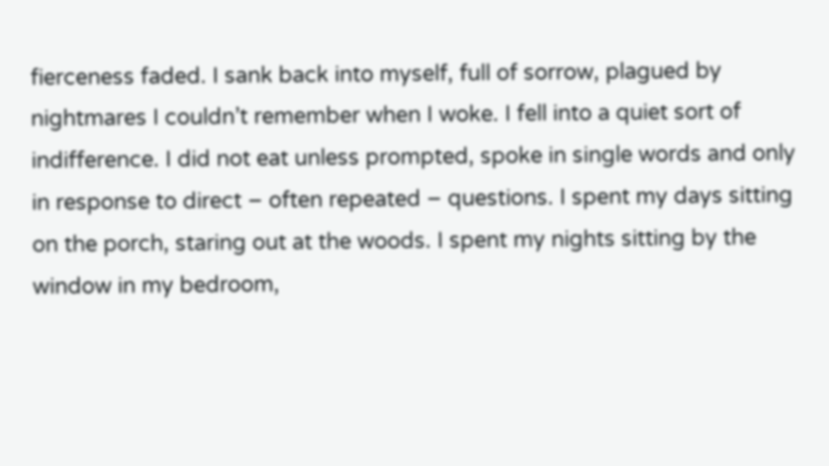fierceness faded. I sank back into myself, full of sorrow, plagued by nightmares I couldn’t remember when I woke. I fell into a quiet sort of indifference. I did not eat unless prompted, spoke in single words and only in response to direct – often repeated – questions. I spent my days sitting on the porch, staring out at the woods. I spent my nights sitting by the window in my bedroom,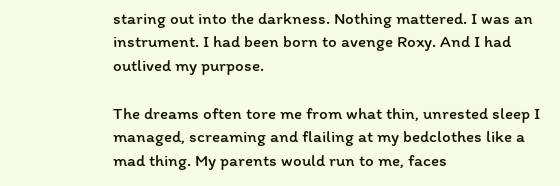staring out into the darkness. Nothing mattered. I was an instrument. I had been born to avenge Roxy. And I had outlived my purpose.

The dreams often tore me from what thin, unrested sleep I managed, screaming and flailing at my bedclothes like a mad thing. My parents would run to me, faces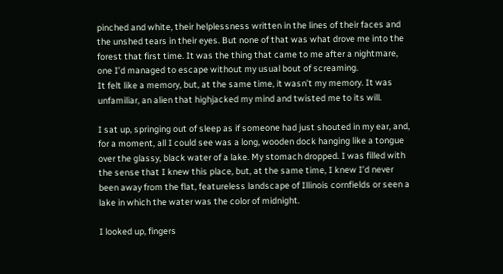pinched and white, their helplessness written in the lines of their faces and the unshed tears in their eyes. But none of that was what drove me into the forest that first time. It was the thing that came to me after a nightmare, one I’d managed to escape without my usual bout of screaming.
It felt like a memory, but, at the same time, it wasn’t my memory. It was unfamiliar, an alien that highjacked my mind and twisted me to its will.

I sat up, springing out of sleep as if someone had just shouted in my ear, and, for a moment, all I could see was a long, wooden dock hanging like a tongue over the glassy, black water of a lake. My stomach dropped. I was filled with the sense that I knew this place, but, at the same time, I knew I’d never been away from the flat, featureless landscape of Illinois cornfields or seen a lake in which the water was the color of midnight.

I looked up, fingers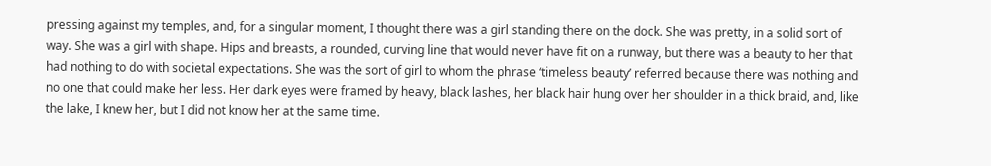pressing against my temples, and, for a singular moment, I thought there was a girl standing there on the dock. She was pretty, in a solid sort of way. She was a girl with shape. Hips and breasts, a rounded, curving line that would never have fit on a runway, but there was a beauty to her that had nothing to do with societal expectations. She was the sort of girl to whom the phrase ‘timeless beauty’ referred because there was nothing and no one that could make her less. Her dark eyes were framed by heavy, black lashes, her black hair hung over her shoulder in a thick braid, and, like the lake, I knew her, but I did not know her at the same time.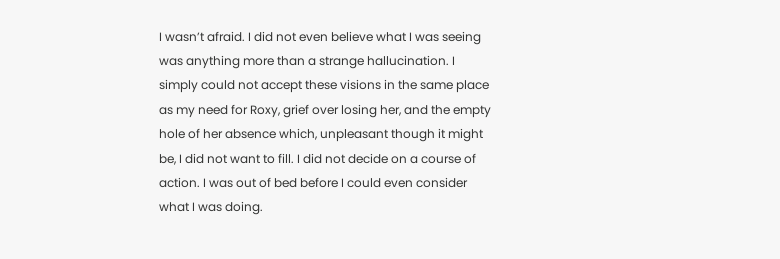I wasn’t afraid. I did not even believe what I was seeing was anything more than a strange hallucination. I simply could not accept these visions in the same place as my need for Roxy, grief over losing her, and the empty hole of her absence which, unpleasant though it might be, I did not want to fill. I did not decide on a course of action. I was out of bed before I could even consider what I was doing.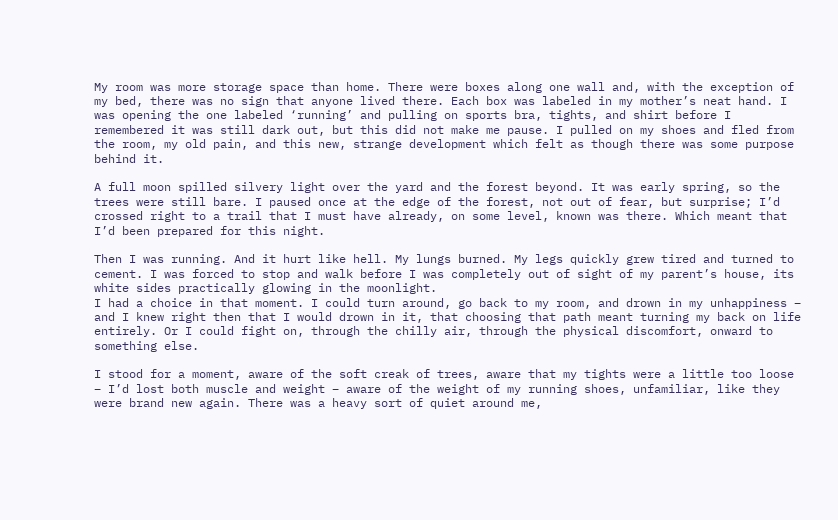My room was more storage space than home. There were boxes along one wall and, with the exception of my bed, there was no sign that anyone lived there. Each box was labeled in my mother’s neat hand. I was opening the one labeled ‘running’ and pulling on sports bra, tights, and shirt before I remembered it was still dark out, but this did not make me pause. I pulled on my shoes and fled from the room, my old pain, and this new, strange development which felt as though there was some purpose behind it.

A full moon spilled silvery light over the yard and the forest beyond. It was early spring, so the trees were still bare. I paused once at the edge of the forest, not out of fear, but surprise; I’d crossed right to a trail that I must have already, on some level, known was there. Which meant that I’d been prepared for this night.

Then I was running. And it hurt like hell. My lungs burned. My legs quickly grew tired and turned to cement. I was forced to stop and walk before I was completely out of sight of my parent’s house, its white sides practically glowing in the moonlight.
I had a choice in that moment. I could turn around, go back to my room, and drown in my unhappiness – and I knew right then that I would drown in it, that choosing that path meant turning my back on life entirely. Or I could fight on, through the chilly air, through the physical discomfort, onward to something else.

I stood for a moment, aware of the soft creak of trees, aware that my tights were a little too loose – I’d lost both muscle and weight – aware of the weight of my running shoes, unfamiliar, like they were brand new again. There was a heavy sort of quiet around me,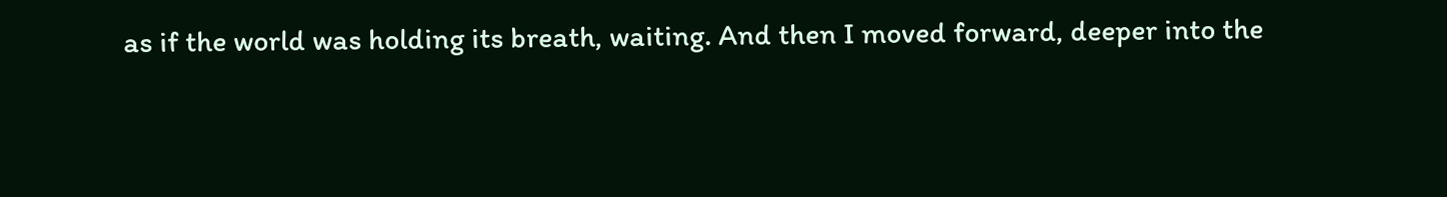as if the world was holding its breath, waiting. And then I moved forward, deeper into the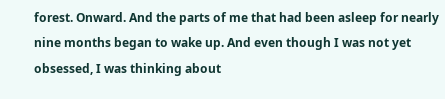forest. Onward. And the parts of me that had been asleep for nearly nine months began to wake up. And even though I was not yet obsessed, I was thinking about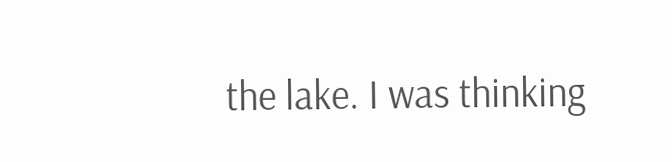the lake. I was thinking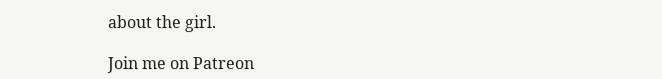about the girl.

Join me on Patreon